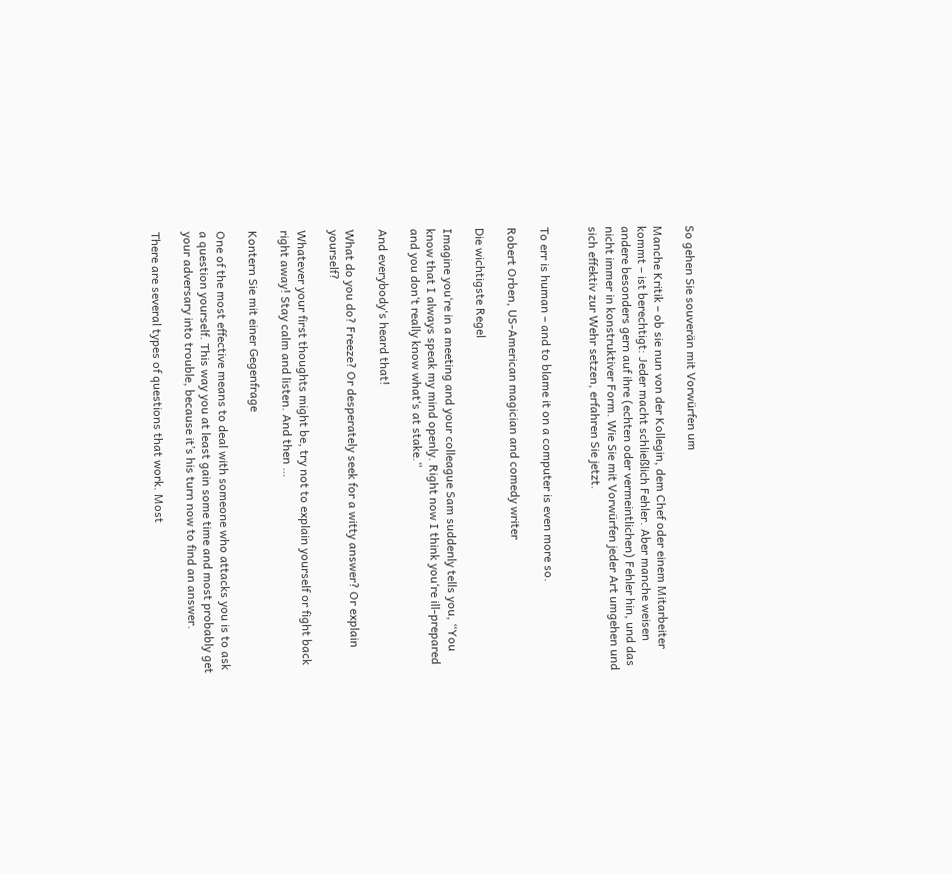So gehen Sie souverän mit Vorwürfen um

Manche Kritik – ob sie nun von der Kollegin, dem Chef oder einem Mitarbeiter kommt – ist berechtigt: Jeder macht schließlich Fehler. Aber manche weisen andere besonders gern auf ihre (echten oder vermeintlichen) Fehler hin, und das nicht immer in konstruktiver Form. Wie Sie mit Vorwürfen jeder Art umgehen und sich effektiv zur Wehr setzen, erfahren Sie jetzt.


To err is human – and to blame it on a computer is even more so.

Robert Orben, US-American magician and comedy writer

Die wichtigste Regel

Imagine you‘re in a meeting and your colleague Sam suddenly tells you, “You know that I always speak my mind openly. Right now I think you‘re ill-prepared and you don‘t really know what‘s at stake.“

And everybody‘s heard that!

What do you do? Freeze? Or desperately seek for a witty answer? Or explain yourself?

Whatever your first thoughts might be, try not to explain yourself or fight back right away! Stay calm and listen. And then …

Kontern Sie mit einer Gegenfrage

One of the most effective means to deal with someone who attacks you is to ask a question yourself. This way you at least gain some time and most probably get your adversary into trouble, because it’s his turn now to find an answer.

There are several types of questions that work. Most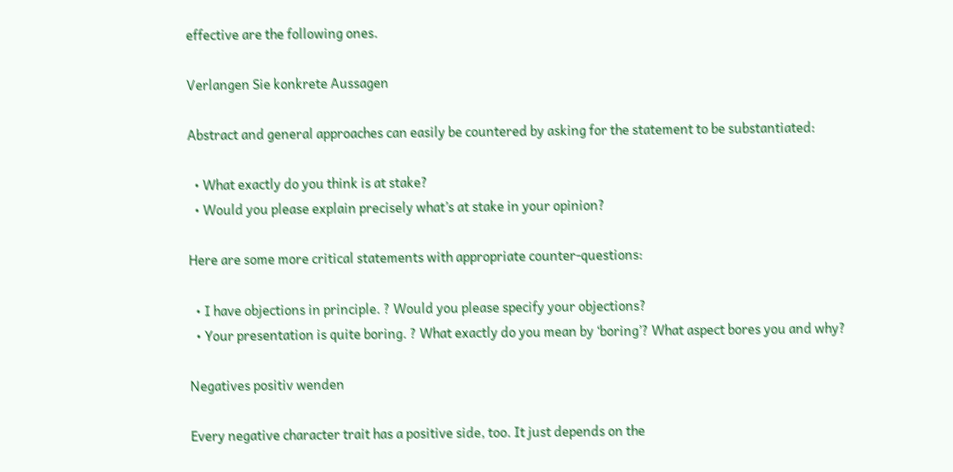effective are the following ones.

Verlangen Sie konkrete Aussagen

Abstract and general approaches can easily be countered by asking for the statement to be substantiated:

  • What exactly do you think is at stake?
  • Would you please explain precisely what’s at stake in your opinion?

Here are some more critical statements with appropriate counter-questions:

  • I have objections in principle. ? Would you please specify your objections?
  • Your presentation is quite boring. ? What exactly do you mean by ‘boring’? What aspect bores you and why?

Negatives positiv wenden

Every negative character trait has a positive side, too. It just depends on the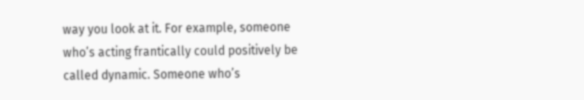way you look at it. For example, someone who’s acting frantically could positively be called dynamic. Someone who’s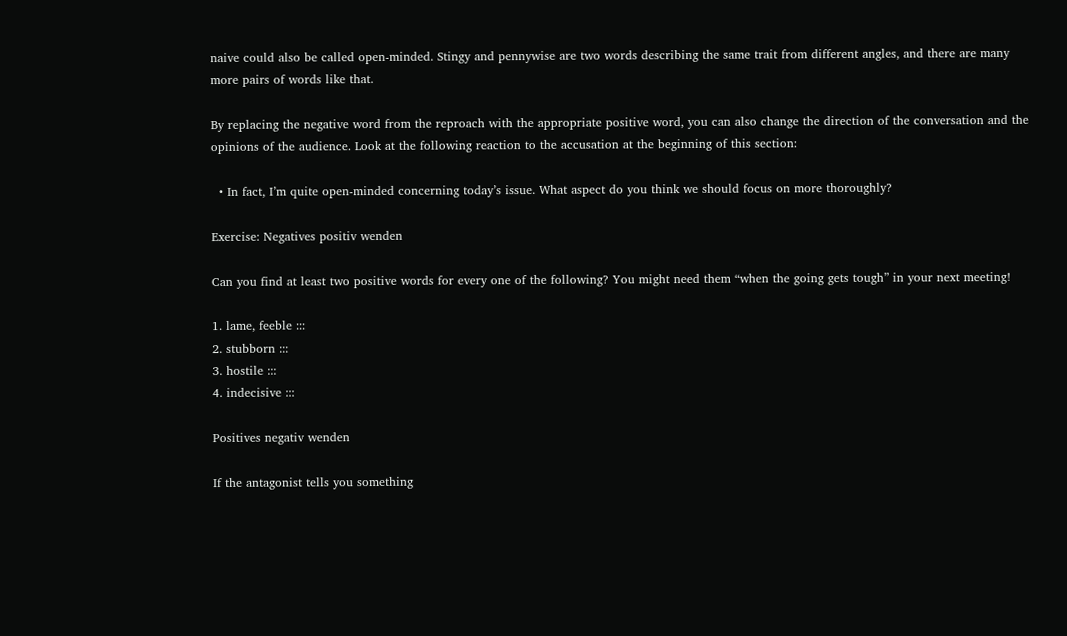naive could also be called open-minded. Stingy and pennywise are two words describing the same trait from different angles, and there are many more pairs of words like that.

By replacing the negative word from the reproach with the appropriate positive word, you can also change the direction of the conversation and the opinions of the audience. Look at the following reaction to the accusation at the beginning of this section:

  • In fact, I’m quite open-minded concerning today’s issue. What aspect do you think we should focus on more thoroughly?

Exercise: Negatives positiv wenden

Can you find at least two positive words for every one of the following? You might need them “when the going gets tough” in your next meeting!

1. lame, feeble :::
2. stubborn :::
3. hostile :::
4. indecisive :::

Positives negativ wenden

If the antagonist tells you something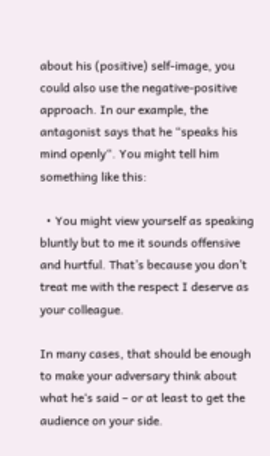about his (positive) self-image, you could also use the negative-positive approach. In our example, the antagonist says that he “speaks his mind openly“. You might tell him something like this:

  • You might view yourself as speaking bluntly but to me it sounds offensive and hurtful. That’s because you don’t treat me with the respect I deserve as your colleague.

In many cases, that should be enough to make your adversary think about what he‘s said – or at least to get the audience on your side.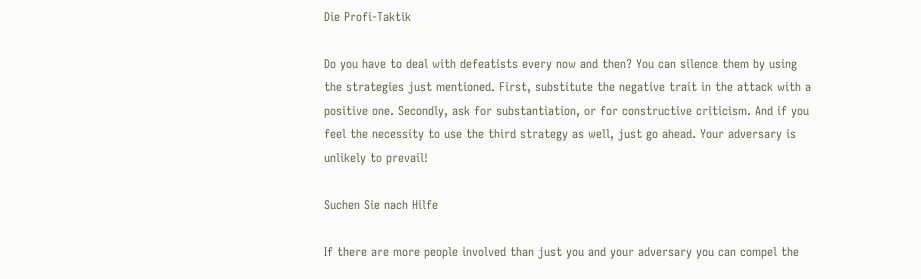Die Profi-Taktik

Do you have to deal with defeatists every now and then? You can silence them by using the strategies just mentioned. First, substitute the negative trait in the attack with a positive one. Secondly, ask for substantiation, or for constructive criticism. And if you feel the necessity to use the third strategy as well, just go ahead. Your adversary is unlikely to prevail!

Suchen Sie nach Hilfe

If there are more people involved than just you and your adversary you can compel the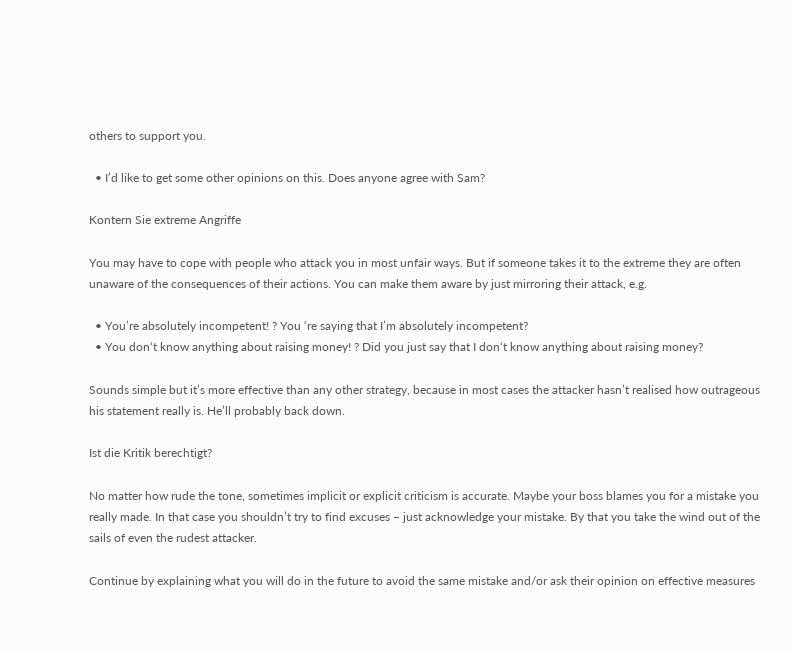others to support you.

  • I’d like to get some other opinions on this. Does anyone agree with Sam?

Kontern Sie extreme Angriffe

You may have to cope with people who attack you in most unfair ways. But if someone takes it to the extreme they are often unaware of the consequences of their actions. You can make them aware by just mirroring their attack, e.g.

  • You’re absolutely incompetent! ? You ‘re saying that I’m absolutely incompetent?
  • You don‘t know anything about raising money! ? Did you just say that I don‘t know anything about raising money?

Sounds simple but it’s more effective than any other strategy, because in most cases the attacker hasn’t realised how outrageous his statement really is. He’ll probably back down.

Ist die Kritik berechtigt?

No matter how rude the tone, sometimes implicit or explicit criticism is accurate. Maybe your boss blames you for a mistake you really made. In that case you shouldn’t try to find excuses – just acknowledge your mistake. By that you take the wind out of the sails of even the rudest attacker.

Continue by explaining what you will do in the future to avoid the same mistake and/or ask their opinion on effective measures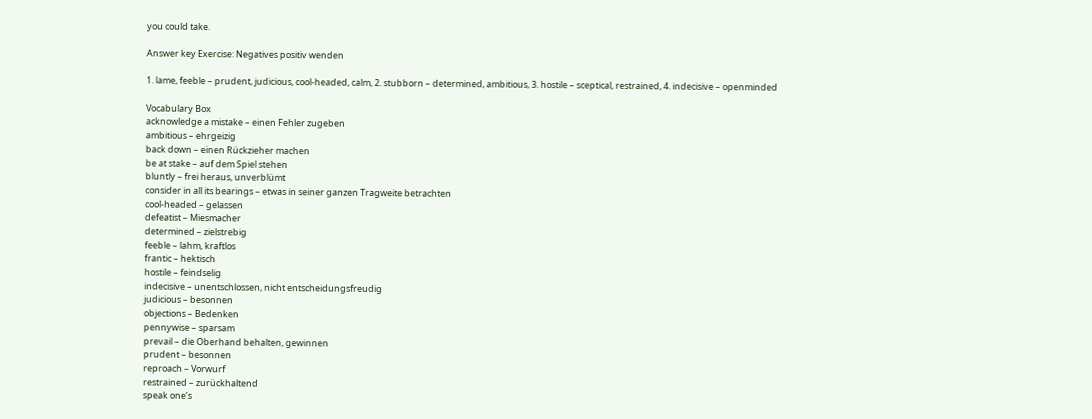you could take.

Answer key Exercise: Negatives positiv wenden

1. lame, feeble – prudent, judicious, cool-headed, calm, 2. stubborn – determined, ambitious, 3. hostile – sceptical, restrained, 4. indecisive – openminded

Vocabulary Box
acknowledge a mistake – einen Fehler zugeben
ambitious – ehrgeizig
back down – einen Rückzieher machen
be at stake – auf dem Spiel stehen
bluntly – frei heraus, unverblümt
consider in all its bearings – etwas in seiner ganzen Tragweite betrachten
cool-headed – gelassen
defeatist – Miesmacher
determined – zielstrebig
feeble – lahm, kraftlos
frantic – hektisch
hostile – feindselig
indecisive – unentschlossen, nicht entscheidungsfreudig
judicious – besonnen
objections – Bedenken
pennywise – sparsam
prevail – die Oberhand behalten, gewinnen
prudent – besonnen
reproach – Vorwurf
restrained – zurückhaltend
speak one‘s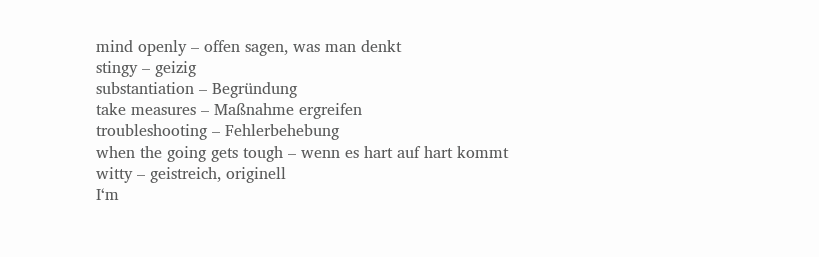mind openly – offen sagen, was man denkt
stingy – geizig
substantiation – Begründung
take measures – Maßnahme ergreifen
troubleshooting – Fehlerbehebung
when the going gets tough – wenn es hart auf hart kommt
witty – geistreich, originell
I‘m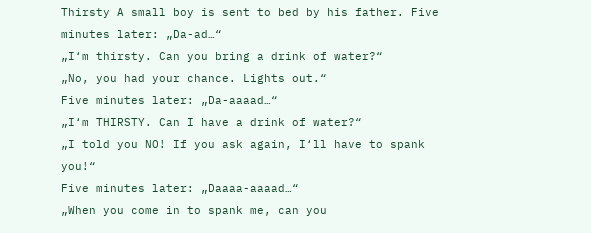Thirsty A small boy is sent to bed by his father. Five minutes later: „Da-ad…“
„I‘m thirsty. Can you bring a drink of water?“
„No, you had your chance. Lights out.“
Five minutes later: „Da-aaaad…“
„I‘m THIRSTY. Can I have a drink of water?“
„I told you NO! If you ask again, I‘ll have to spank you!“
Five minutes later: „Daaaa-aaaad…“
„When you come in to spank me, can you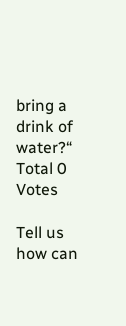bring a drink of water?“
Total 0 Votes

Tell us how can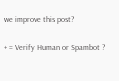we improve this post?

+ = Verify Human or Spambot ?